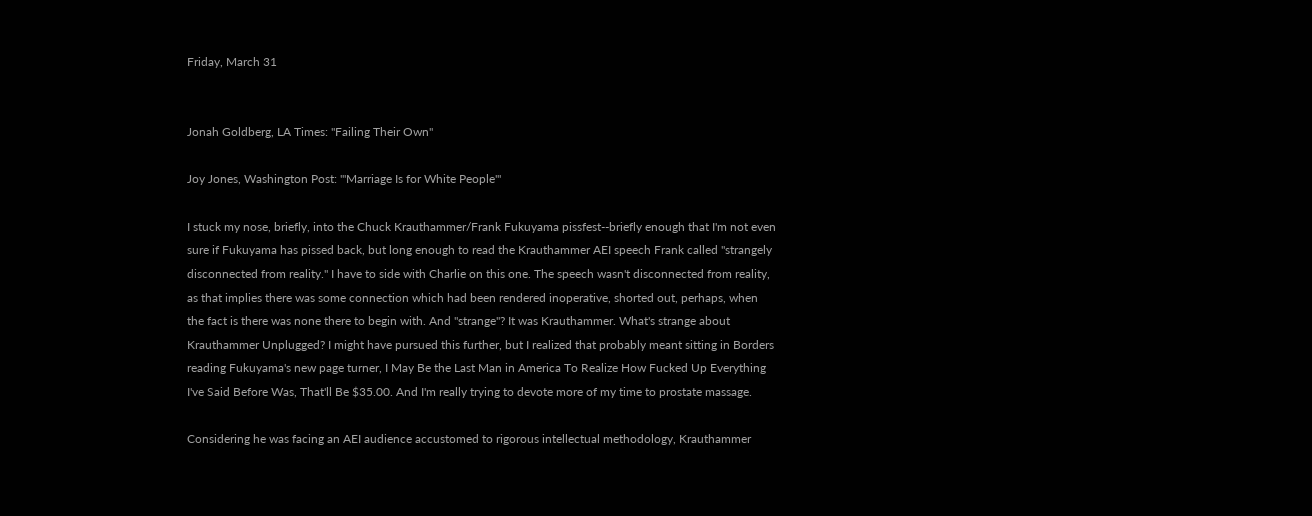Friday, March 31


Jonah Goldberg, LA Times: "Failing Their Own"

Joy Jones, Washington Post: "'Marriage Is for White People'"

I stuck my nose, briefly, into the Chuck Krauthammer/Frank Fukuyama pissfest--briefly enough that I'm not even sure if Fukuyama has pissed back, but long enough to read the Krauthammer AEI speech Frank called "strangely disconnected from reality." I have to side with Charlie on this one. The speech wasn't disconnected from reality, as that implies there was some connection which had been rendered inoperative, shorted out, perhaps, when the fact is there was none there to begin with. And "strange"? It was Krauthammer. What's strange about Krauthammer Unplugged? I might have pursued this further, but I realized that probably meant sitting in Borders reading Fukuyama's new page turner, I May Be the Last Man in America To Realize How Fucked Up Everything I've Said Before Was, That'll Be $35.00. And I'm really trying to devote more of my time to prostate massage.

Considering he was facing an AEI audience accustomed to rigorous intellectual methodology, Krauthammer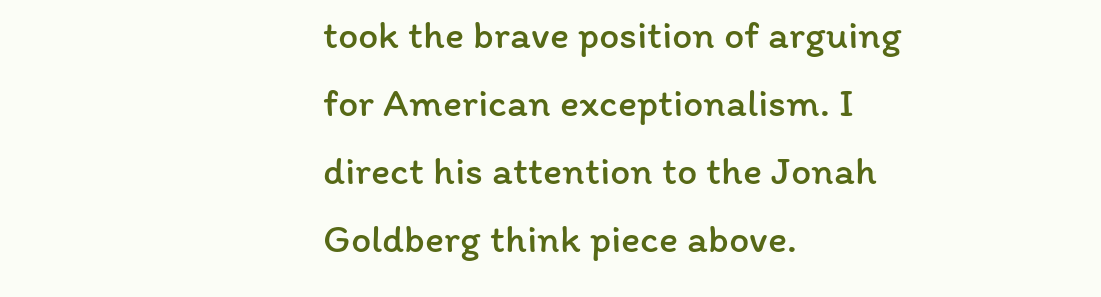took the brave position of arguing for American exceptionalism. I direct his attention to the Jonah Goldberg think piece above.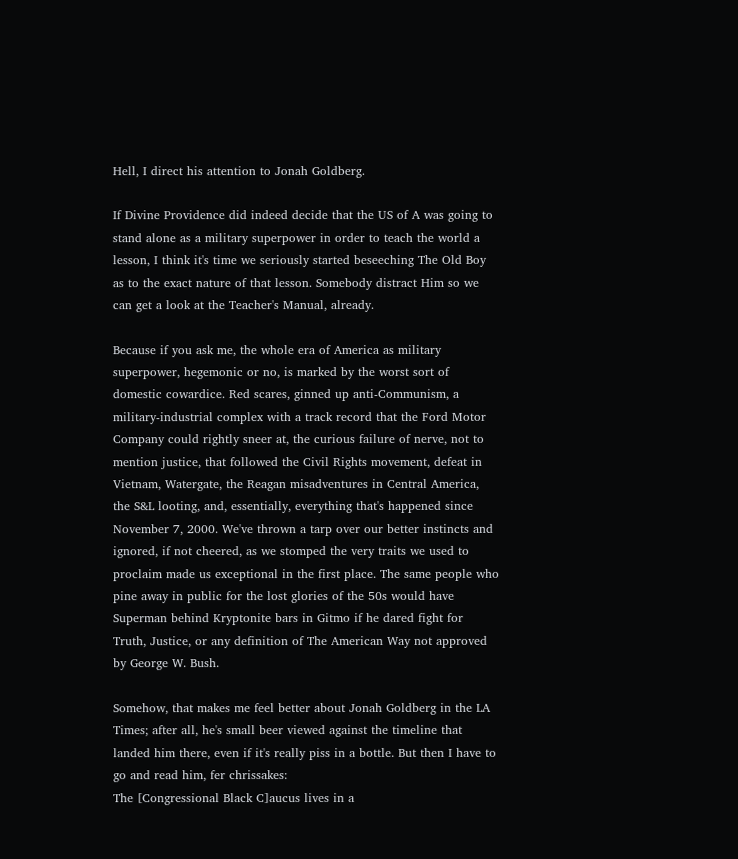Hell, I direct his attention to Jonah Goldberg.

If Divine Providence did indeed decide that the US of A was going to stand alone as a military superpower in order to teach the world a lesson, I think it's time we seriously started beseeching The Old Boy as to the exact nature of that lesson. Somebody distract Him so we can get a look at the Teacher's Manual, already.

Because if you ask me, the whole era of America as military superpower, hegemonic or no, is marked by the worst sort of domestic cowardice. Red scares, ginned up anti-Communism, a military-industrial complex with a track record that the Ford Motor Company could rightly sneer at, the curious failure of nerve, not to mention justice, that followed the Civil Rights movement, defeat in Vietnam, Watergate, the Reagan misadventures in Central America, the S&L looting, and, essentially, everything that's happened since November 7, 2000. We've thrown a tarp over our better instincts and ignored, if not cheered, as we stomped the very traits we used to proclaim made us exceptional in the first place. The same people who pine away in public for the lost glories of the 50s would have Superman behind Kryptonite bars in Gitmo if he dared fight for Truth, Justice, or any definition of The American Way not approved by George W. Bush.

Somehow, that makes me feel better about Jonah Goldberg in the LA Times; after all, he's small beer viewed against the timeline that landed him there, even if it's really piss in a bottle. But then I have to go and read him, fer chrissakes:
The [Congressional Black C]aucus lives in a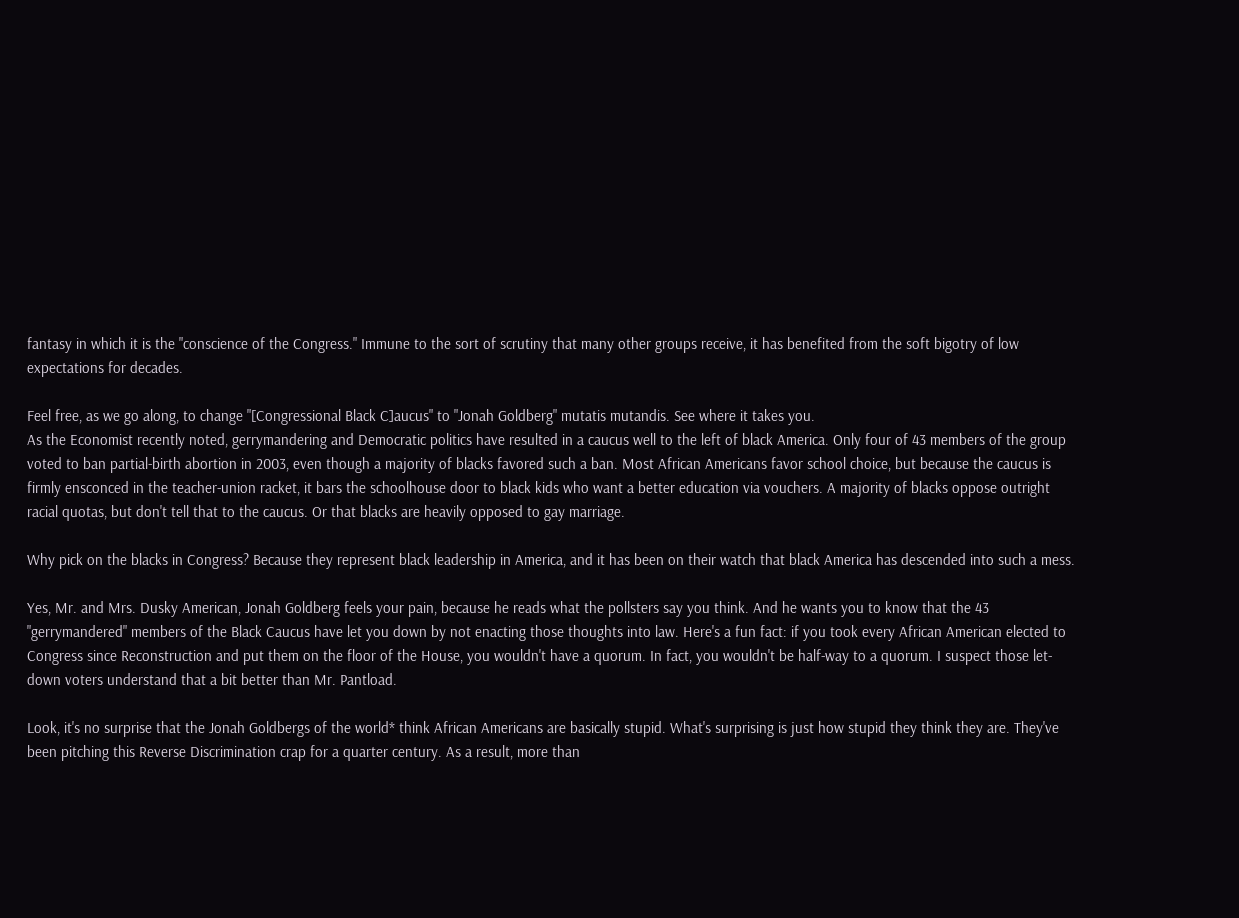fantasy in which it is the "conscience of the Congress." Immune to the sort of scrutiny that many other groups receive, it has benefited from the soft bigotry of low expectations for decades.

Feel free, as we go along, to change "[Congressional Black C]aucus" to "Jonah Goldberg" mutatis mutandis. See where it takes you.
As the Economist recently noted, gerrymandering and Democratic politics have resulted in a caucus well to the left of black America. Only four of 43 members of the group voted to ban partial-birth abortion in 2003, even though a majority of blacks favored such a ban. Most African Americans favor school choice, but because the caucus is firmly ensconced in the teacher-union racket, it bars the schoolhouse door to black kids who want a better education via vouchers. A majority of blacks oppose outright racial quotas, but don't tell that to the caucus. Or that blacks are heavily opposed to gay marriage.

Why pick on the blacks in Congress? Because they represent black leadership in America, and it has been on their watch that black America has descended into such a mess.

Yes, Mr. and Mrs. Dusky American, Jonah Goldberg feels your pain, because he reads what the pollsters say you think. And he wants you to know that the 43 "gerrymandered" members of the Black Caucus have let you down by not enacting those thoughts into law. Here's a fun fact: if you took every African American elected to Congress since Reconstruction and put them on the floor of the House, you wouldn't have a quorum. In fact, you wouldn't be half-way to a quorum. I suspect those let-down voters understand that a bit better than Mr. Pantload.

Look, it's no surprise that the Jonah Goldbergs of the world* think African Americans are basically stupid. What's surprising is just how stupid they think they are. They've been pitching this Reverse Discrimination crap for a quarter century. As a result, more than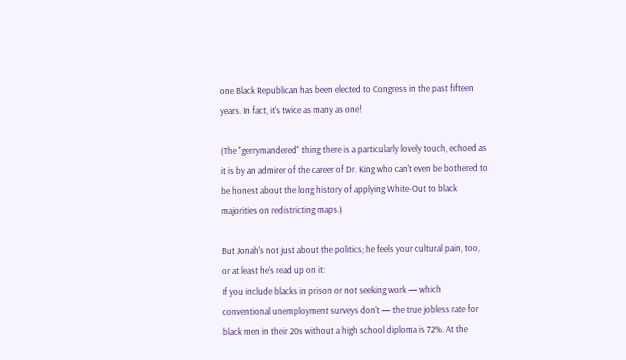one Black Republican has been elected to Congress in the past fifteen years. In fact, it's twice as many as one!

(The "gerrymandered" thing there is a particularly lovely touch, echoed as it is by an admirer of the career of Dr. King who can't even be bothered to be honest about the long history of applying White-Out to black majorities on redistricting maps.)

But Jonah's not just about the politics; he feels your cultural pain, too, or at least he's read up on it:
If you include blacks in prison or not seeking work — which conventional unemployment surveys don't — the true jobless rate for black men in their 20s without a high school diploma is 72%. At the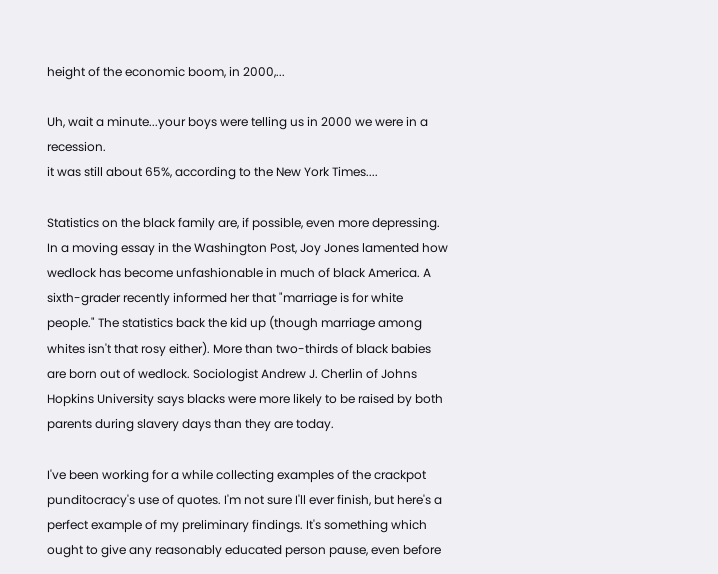height of the economic boom, in 2000,...

Uh, wait a minute...your boys were telling us in 2000 we were in a recession.
it was still about 65%, according to the New York Times....

Statistics on the black family are, if possible, even more depressing. In a moving essay in the Washington Post, Joy Jones lamented how wedlock has become unfashionable in much of black America. A sixth-grader recently informed her that "marriage is for white people." The statistics back the kid up (though marriage among whites isn't that rosy either). More than two-thirds of black babies are born out of wedlock. Sociologist Andrew J. Cherlin of Johns Hopkins University says blacks were more likely to be raised by both parents during slavery days than they are today.

I've been working for a while collecting examples of the crackpot punditocracy's use of quotes. I'm not sure I'll ever finish, but here's a perfect example of my preliminary findings. It's something which ought to give any reasonably educated person pause, even before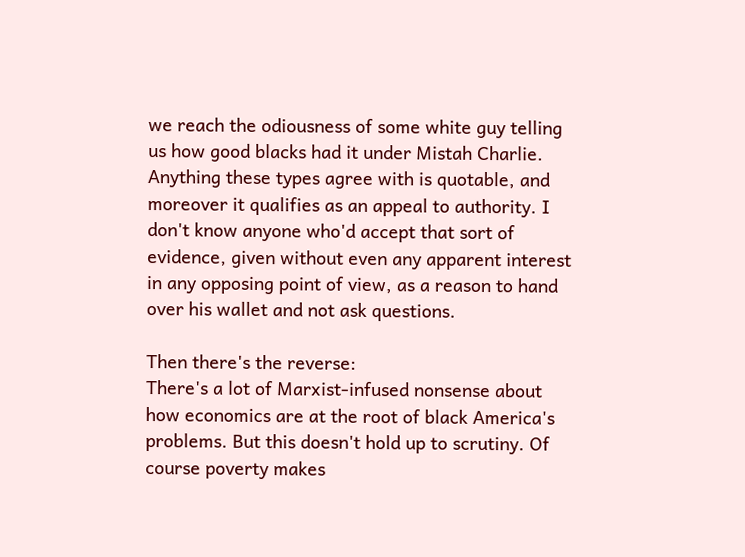we reach the odiousness of some white guy telling us how good blacks had it under Mistah Charlie. Anything these types agree with is quotable, and moreover it qualifies as an appeal to authority. I don't know anyone who'd accept that sort of evidence, given without even any apparent interest in any opposing point of view, as a reason to hand over his wallet and not ask questions.

Then there's the reverse:
There's a lot of Marxist-infused nonsense about how economics are at the root of black America's problems. But this doesn't hold up to scrutiny. Of course poverty makes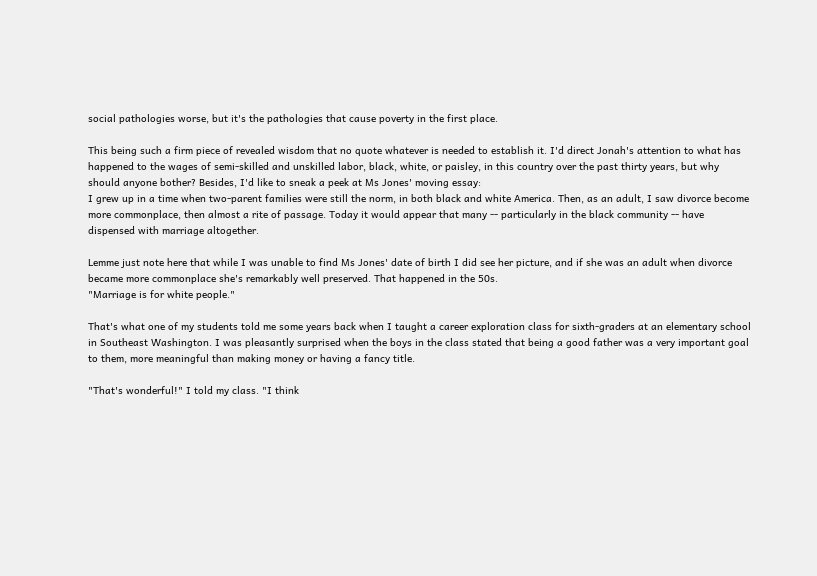social pathologies worse, but it's the pathologies that cause poverty in the first place.

This being such a firm piece of revealed wisdom that no quote whatever is needed to establish it. I'd direct Jonah's attention to what has happened to the wages of semi-skilled and unskilled labor, black, white, or paisley, in this country over the past thirty years, but why should anyone bother? Besides, I'd like to sneak a peek at Ms Jones' moving essay:
I grew up in a time when two-parent families were still the norm, in both black and white America. Then, as an adult, I saw divorce become more commonplace, then almost a rite of passage. Today it would appear that many -- particularly in the black community -- have dispensed with marriage altogether.

Lemme just note here that while I was unable to find Ms Jones' date of birth I did see her picture, and if she was an adult when divorce became more commonplace she's remarkably well preserved. That happened in the 50s.
"Marriage is for white people."

That's what one of my students told me some years back when I taught a career exploration class for sixth-graders at an elementary school in Southeast Washington. I was pleasantly surprised when the boys in the class stated that being a good father was a very important goal to them, more meaningful than making money or having a fancy title.

"That's wonderful!" I told my class. "I think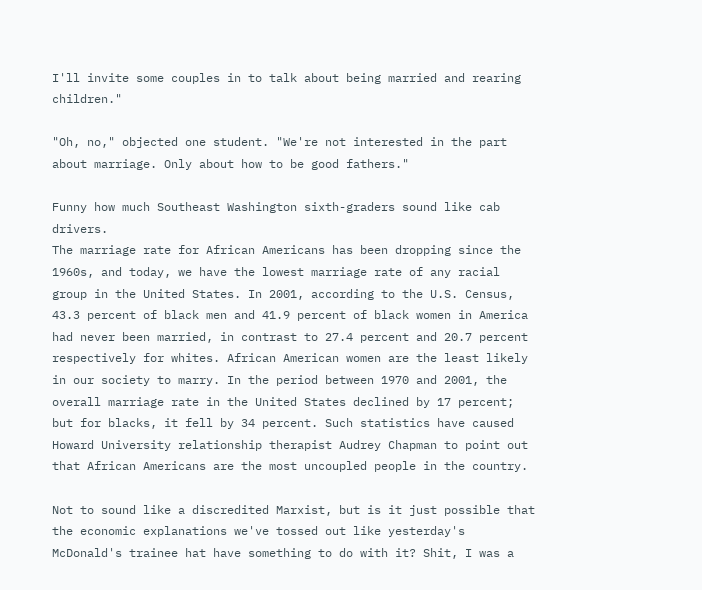I'll invite some couples in to talk about being married and rearing children."

"Oh, no," objected one student. "We're not interested in the part about marriage. Only about how to be good fathers."

Funny how much Southeast Washington sixth-graders sound like cab drivers.
The marriage rate for African Americans has been dropping since the 1960s, and today, we have the lowest marriage rate of any racial group in the United States. In 2001, according to the U.S. Census, 43.3 percent of black men and 41.9 percent of black women in America had never been married, in contrast to 27.4 percent and 20.7 percent respectively for whites. African American women are the least likely in our society to marry. In the period between 1970 and 2001, the overall marriage rate in the United States declined by 17 percent; but for blacks, it fell by 34 percent. Such statistics have caused Howard University relationship therapist Audrey Chapman to point out that African Americans are the most uncoupled people in the country.

Not to sound like a discredited Marxist, but is it just possible that the economic explanations we've tossed out like yesterday's McDonald's trainee hat have something to do with it? Shit, I was a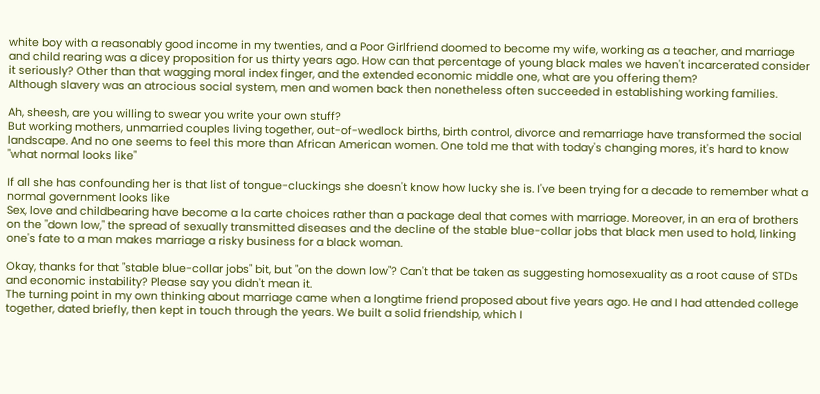white boy with a reasonably good income in my twenties, and a Poor Girlfriend doomed to become my wife, working as a teacher, and marriage and child rearing was a dicey proposition for us thirty years ago. How can that percentage of young black males we haven't incarcerated consider it seriously? Other than that wagging moral index finger, and the extended economic middle one, what are you offering them?
Although slavery was an atrocious social system, men and women back then nonetheless often succeeded in establishing working families.

Ah, sheesh, are you willing to swear you write your own stuff?
But working mothers, unmarried couples living together, out-of-wedlock births, birth control, divorce and remarriage have transformed the social landscape. And no one seems to feel this more than African American women. One told me that with today's changing mores, it's hard to know "what normal looks like"

If all she has confounding her is that list of tongue-cluckings she doesn't know how lucky she is. I've been trying for a decade to remember what a normal government looks like
Sex, love and childbearing have become a la carte choices rather than a package deal that comes with marriage. Moreover, in an era of brothers on the "down low," the spread of sexually transmitted diseases and the decline of the stable blue-collar jobs that black men used to hold, linking one's fate to a man makes marriage a risky business for a black woman.

Okay, thanks for that "stable blue-collar jobs" bit, but "on the down low"? Can't that be taken as suggesting homosexuality as a root cause of STDs and economic instability? Please say you didn't mean it.
The turning point in my own thinking about marriage came when a longtime friend proposed about five years ago. He and I had attended college together, dated briefly, then kept in touch through the years. We built a solid friendship, which I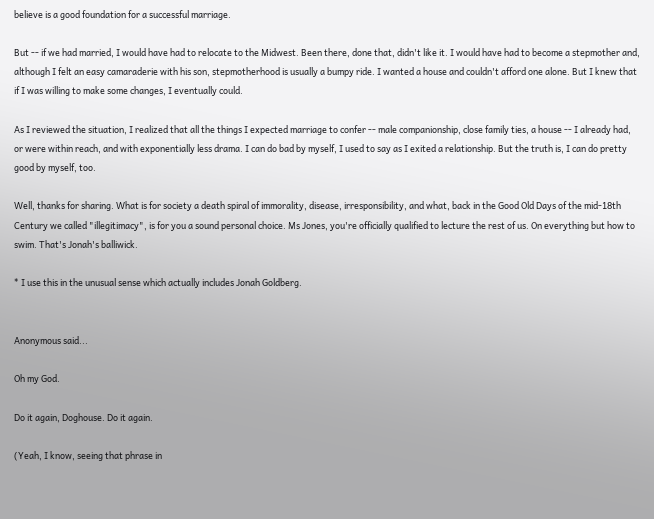believe is a good foundation for a successful marriage.

But -- if we had married, I would have had to relocate to the Midwest. Been there, done that, didn't like it. I would have had to become a stepmother and, although I felt an easy camaraderie with his son, stepmotherhood is usually a bumpy ride. I wanted a house and couldn't afford one alone. But I knew that if I was willing to make some changes, I eventually could.

As I reviewed the situation, I realized that all the things I expected marriage to confer -- male companionship, close family ties, a house -- I already had, or were within reach, and with exponentially less drama. I can do bad by myself, I used to say as I exited a relationship. But the truth is, I can do pretty good by myself, too.

Well, thanks for sharing. What is for society a death spiral of immorality, disease, irresponsibility, and what, back in the Good Old Days of the mid-18th Century we called "illegitimacy", is for you a sound personal choice. Ms Jones, you're officially qualified to lecture the rest of us. On everything but how to swim. That's Jonah's balliwick.

* I use this in the unusual sense which actually includes Jonah Goldberg.


Anonymous said...

Oh my God.

Do it again, Doghouse. Do it again.

(Yeah, I know, seeing that phrase in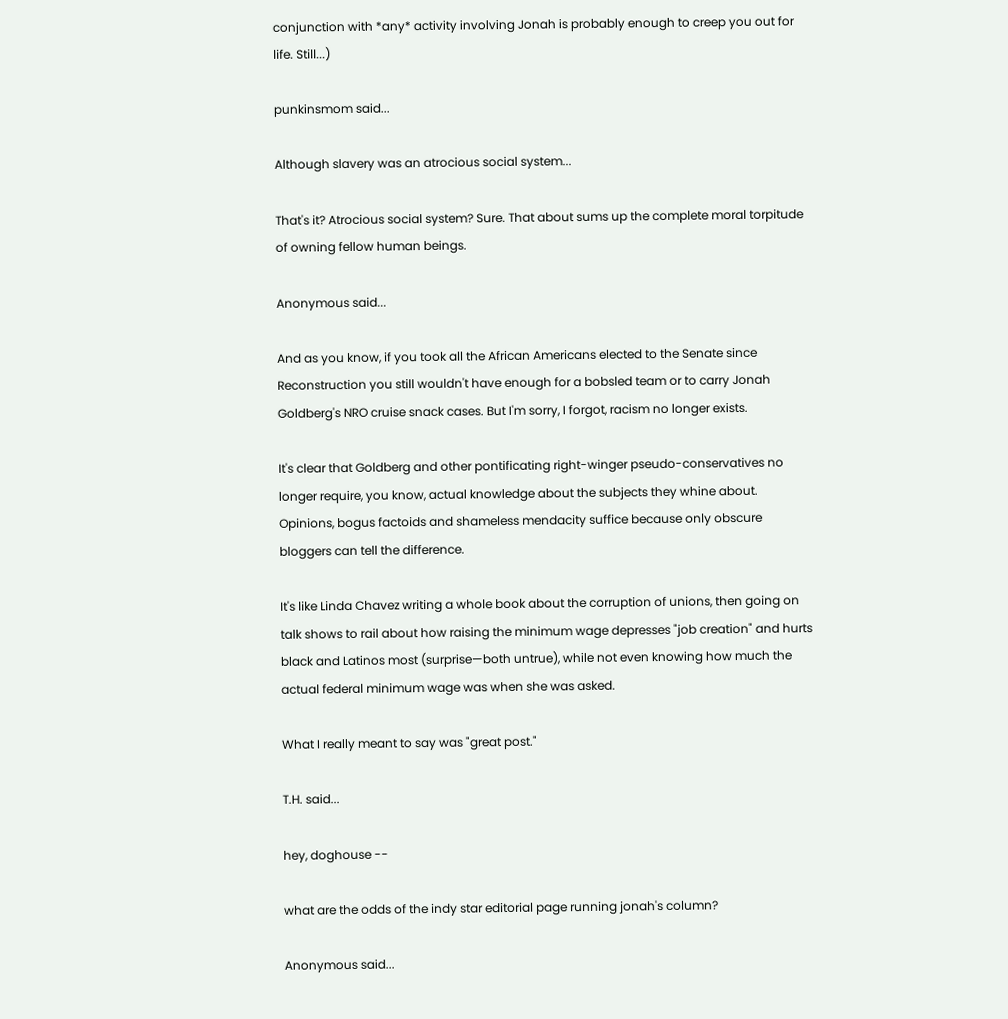conjunction with *any* activity involving Jonah is probably enough to creep you out for life. Still...)

punkinsmom said...

Although slavery was an atrocious social system...

That's it? Atrocious social system? Sure. That about sums up the complete moral torpitude of owning fellow human beings.

Anonymous said...

And as you know, if you took all the African Americans elected to the Senate since Reconstruction you still wouldn't have enough for a bobsled team or to carry Jonah Goldberg's NRO cruise snack cases. But I'm sorry, I forgot, racism no longer exists.

It's clear that Goldberg and other pontificating right-winger pseudo-conservatives no longer require, you know, actual knowledge about the subjects they whine about. Opinions, bogus factoids and shameless mendacity suffice because only obscure bloggers can tell the difference.

It's like Linda Chavez writing a whole book about the corruption of unions, then going on talk shows to rail about how raising the minimum wage depresses "job creation" and hurts black and Latinos most (surprise—both untrue), while not even knowing how much the actual federal minimum wage was when she was asked.

What I really meant to say was "great post."

T.H. said...

hey, doghouse --

what are the odds of the indy star editorial page running jonah's column?

Anonymous said...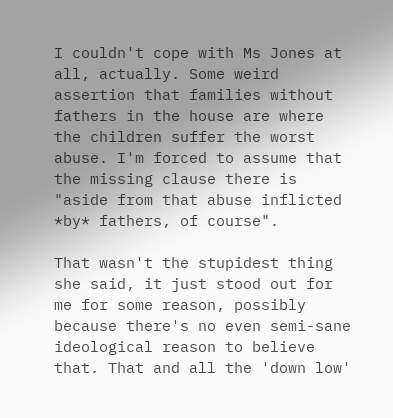I couldn't cope with Ms Jones at all, actually. Some weird assertion that families without fathers in the house are where the children suffer the worst abuse. I'm forced to assume that the missing clause there is "aside from that abuse inflicted *by* fathers, of course".

That wasn't the stupidest thing she said, it just stood out for me for some reason, possibly because there's no even semi-sane ideological reason to believe that. That and all the 'down low'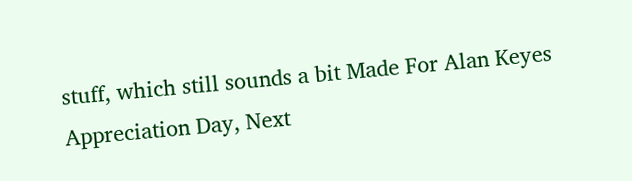stuff, which still sounds a bit Made For Alan Keyes Appreciation Day, Next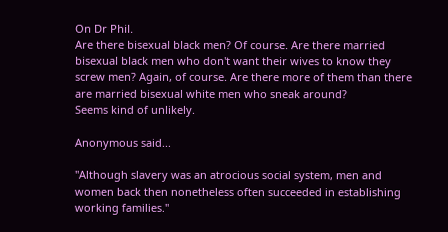On Dr Phil.
Are there bisexual black men? Of course. Are there married bisexual black men who don't want their wives to know they screw men? Again, of course. Are there more of them than there are married bisexual white men who sneak around?
Seems kind of unlikely.

Anonymous said...

"Although slavery was an atrocious social system, men and women back then nonetheless often succeeded in establishing working families."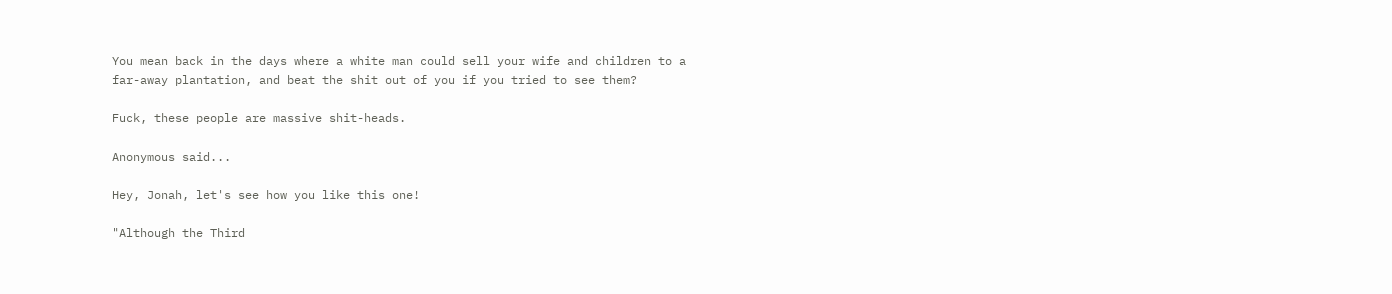You mean back in the days where a white man could sell your wife and children to a far-away plantation, and beat the shit out of you if you tried to see them?

Fuck, these people are massive shit-heads.

Anonymous said...

Hey, Jonah, let's see how you like this one!

"Although the Third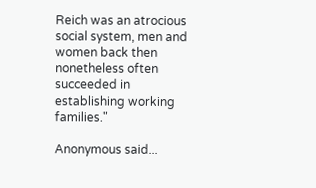Reich was an atrocious social system, men and women back then nonetheless often succeeded in establishing working families."

Anonymous said...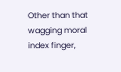Other than that wagging moral index finger,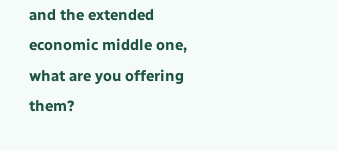and the extended economic middle one, what are you offering them?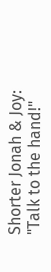Shorter Jonah & Joy: "Talk to the hand!"